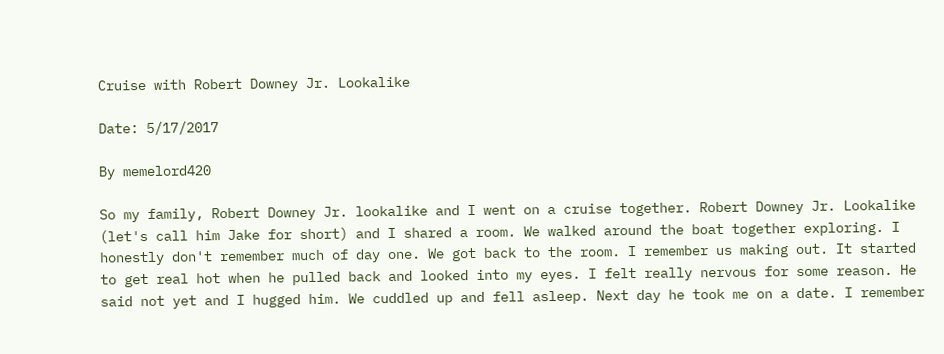Cruise with Robert Downey Jr. Lookalike

Date: 5/17/2017

By memelord420

So my family, Robert Downey Jr. lookalike and I went on a cruise together. Robert Downey Jr. Lookalike (let's call him Jake for short) and I shared a room. We walked around the boat together exploring. I honestly don't remember much of day one. We got back to the room. I remember us making out. It started to get real hot when he pulled back and looked into my eyes. I felt really nervous for some reason. He said not yet and I hugged him. We cuddled up and fell asleep. Next day he took me on a date. I remember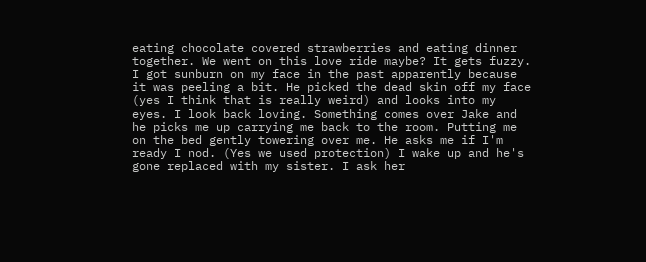eating chocolate covered strawberries and eating dinner together. We went on this love ride maybe? It gets fuzzy. I got sunburn on my face in the past apparently because it was peeling a bit. He picked the dead skin off my face (yes I think that is really weird) and looks into my eyes. I look back loving. Something comes over Jake and he picks me up carrying me back to the room. Putting me on the bed gently towering over me. He asks me if I'm ready I nod. (Yes we used protection) I wake up and he's gone replaced with my sister. I ask her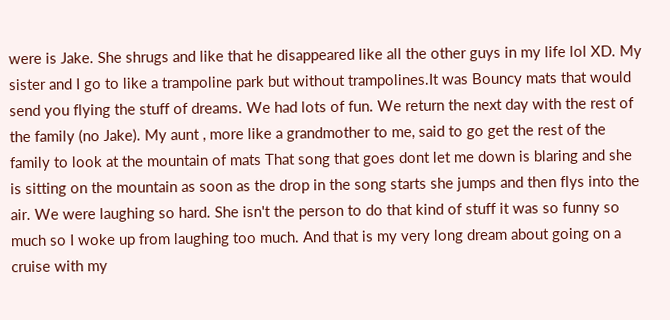were is Jake. She shrugs and like that he disappeared like all the other guys in my life lol XD. My sister and I go to like a trampoline park but without trampolines.It was Bouncy mats that would send you flying the stuff of dreams. We had lots of fun. We return the next day with the rest of the family (no Jake). My aunt , more like a grandmother to me, said to go get the rest of the family to look at the mountain of mats That song that goes dont let me down is blaring and she is sitting on the mountain as soon as the drop in the song starts she jumps and then flys into the air. We were laughing so hard. She isn't the person to do that kind of stuff it was so funny so much so I woke up from laughing too much. And that is my very long dream about going on a cruise with my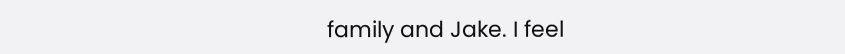family and Jake. I feel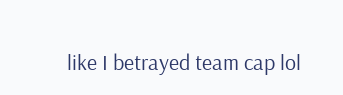like I betrayed team cap lol